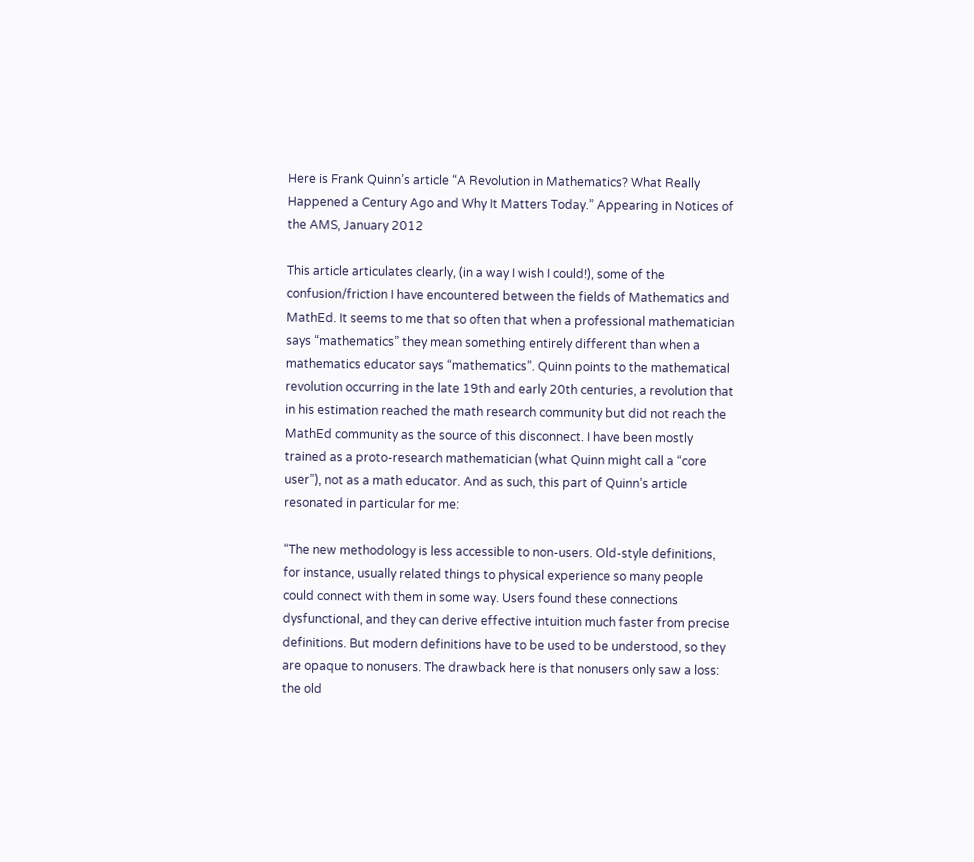Here is Frank Quinn’s article “A Revolution in Mathematics? What Really Happened a Century Ago and Why It Matters Today.” Appearing in Notices of the AMS, January 2012

This article articulates clearly, (in a way I wish I could!), some of the confusion/friction I have encountered between the fields of Mathematics and MathEd. It seems to me that so often that when a professional mathematician says “mathematics” they mean something entirely different than when a mathematics educator says “mathematics”. Quinn points to the mathematical revolution occurring in the late 19th and early 20th centuries, a revolution that in his estimation reached the math research community but did not reach the MathEd community as the source of this disconnect. I have been mostly trained as a proto-research mathematician (what Quinn might call a “core user”), not as a math educator. And as such, this part of Quinn’s article resonated in particular for me:

“The new methodology is less accessible to non-users. Old-style definitions, for instance, usually related things to physical experience so many people could connect with them in some way. Users found these connections dysfunctional, and they can derive effective intuition much faster from precise definitions. But modern definitions have to be used to be understood, so they are opaque to nonusers. The drawback here is that nonusers only saw a loss: the old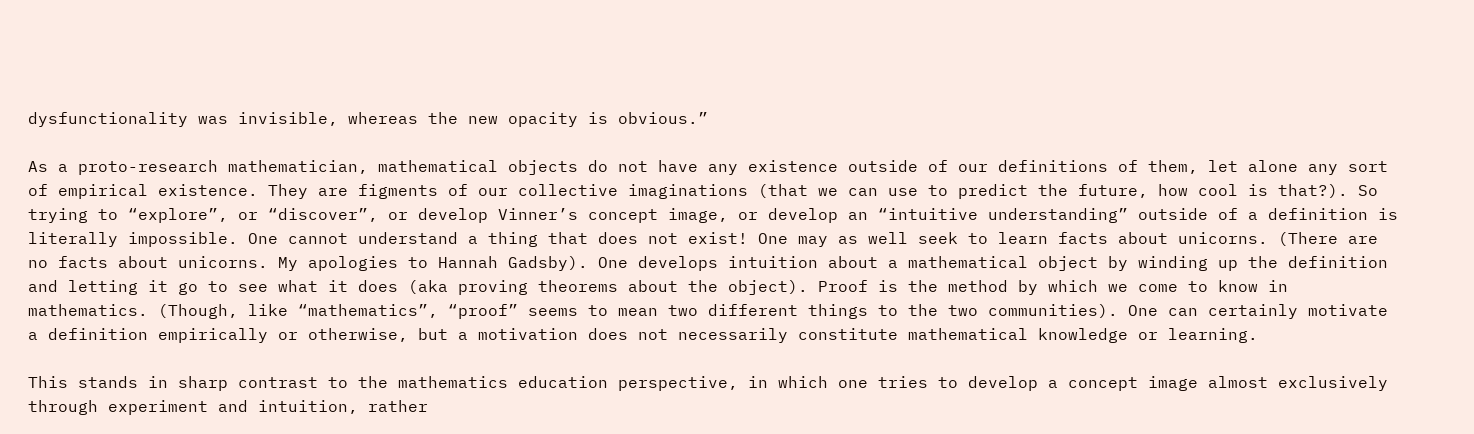dysfunctionality was invisible, whereas the new opacity is obvious.”

As a proto-research mathematician, mathematical objects do not have any existence outside of our definitions of them, let alone any sort of empirical existence. They are figments of our collective imaginations (that we can use to predict the future, how cool is that?). So trying to “explore”, or “discover”, or develop Vinner’s concept image, or develop an “intuitive understanding” outside of a definition is literally impossible. One cannot understand a thing that does not exist! One may as well seek to learn facts about unicorns. (There are no facts about unicorns. My apologies to Hannah Gadsby). One develops intuition about a mathematical object by winding up the definition and letting it go to see what it does (aka proving theorems about the object). Proof is the method by which we come to know in mathematics. (Though, like “mathematics”, “proof” seems to mean two different things to the two communities). One can certainly motivate a definition empirically or otherwise, but a motivation does not necessarily constitute mathematical knowledge or learning.

This stands in sharp contrast to the mathematics education perspective, in which one tries to develop a concept image almost exclusively through experiment and intuition, rather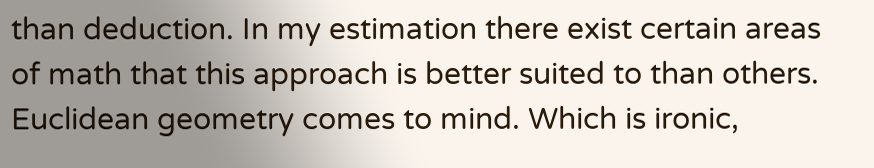than deduction. In my estimation there exist certain areas of math that this approach is better suited to than others. Euclidean geometry comes to mind. Which is ironic,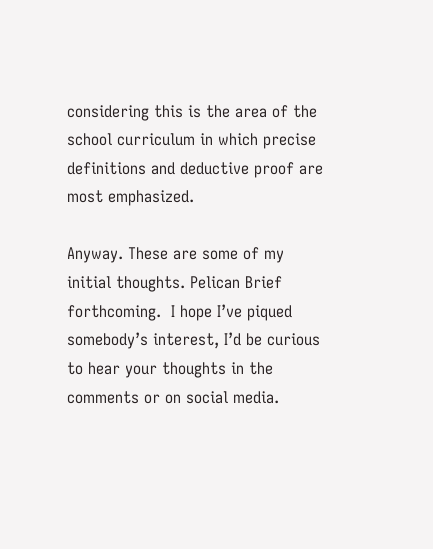considering this is the area of the school curriculum in which precise definitions and deductive proof are most emphasized.

Anyway. These are some of my initial thoughts. Pelican Brief forthcoming.  I hope I’ve piqued somebody’s interest, I’d be curious to hear your thoughts in the comments or on social media.